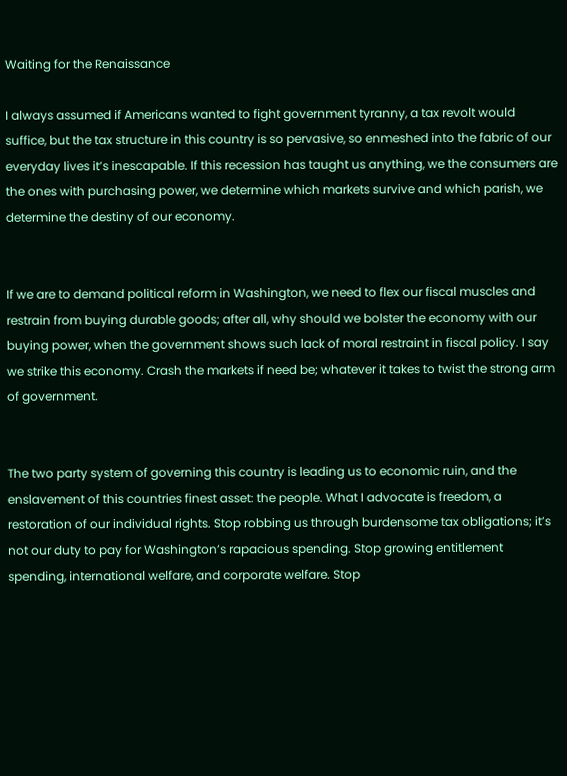Waiting for the Renaissance

I always assumed if Americans wanted to fight government tyranny, a tax revolt would suffice, but the tax structure in this country is so pervasive, so enmeshed into the fabric of our everyday lives it’s inescapable. If this recession has taught us anything, we the consumers are the ones with purchasing power, we determine which markets survive and which parish, we determine the destiny of our economy.


If we are to demand political reform in Washington, we need to flex our fiscal muscles and restrain from buying durable goods; after all, why should we bolster the economy with our buying power, when the government shows such lack of moral restraint in fiscal policy. I say we strike this economy. Crash the markets if need be; whatever it takes to twist the strong arm of government.


The two party system of governing this country is leading us to economic ruin, and the enslavement of this countries finest asset: the people. What I advocate is freedom, a restoration of our individual rights. Stop robbing us through burdensome tax obligations; it’s not our duty to pay for Washington’s rapacious spending. Stop growing entitlement spending, international welfare, and corporate welfare. Stop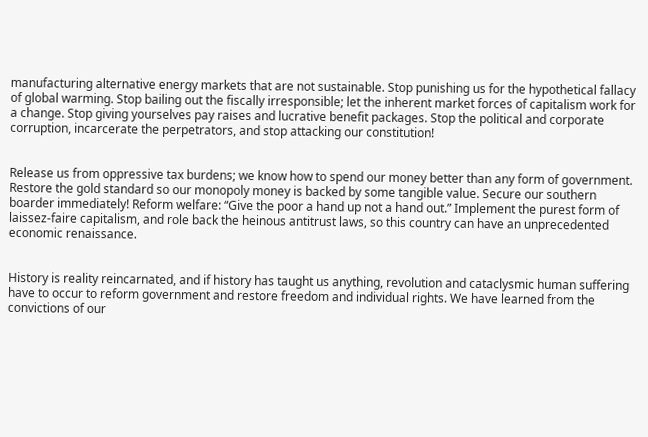manufacturing alternative energy markets that are not sustainable. Stop punishing us for the hypothetical fallacy of global warming. Stop bailing out the fiscally irresponsible; let the inherent market forces of capitalism work for a change. Stop giving yourselves pay raises and lucrative benefit packages. Stop the political and corporate corruption, incarcerate the perpetrators, and stop attacking our constitution!


Release us from oppressive tax burdens; we know how to spend our money better than any form of government. Restore the gold standard so our monopoly money is backed by some tangible value. Secure our southern boarder immediately! Reform welfare: “Give the poor a hand up not a hand out.” Implement the purest form of laissez-faire capitalism, and role back the heinous antitrust laws, so this country can have an unprecedented economic renaissance.


History is reality reincarnated, and if history has taught us anything, revolution and cataclysmic human suffering have to occur to reform government and restore freedom and individual rights. We have learned from the convictions of our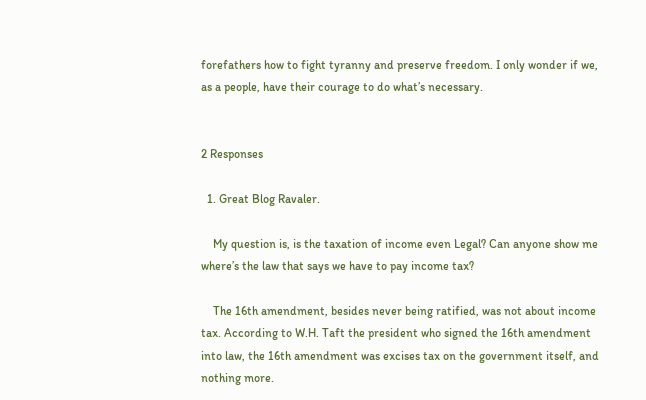forefathers how to fight tyranny and preserve freedom. I only wonder if we, as a people, have their courage to do what’s necessary.


2 Responses

  1. Great Blog Ravaler.

    My question is, is the taxation of income even Legal? Can anyone show me where’s the law that says we have to pay income tax?

    The 16th amendment, besides never being ratified, was not about income tax. According to W.H. Taft the president who signed the 16th amendment into law, the 16th amendment was excises tax on the government itself, and nothing more.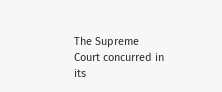The Supreme Court concurred in its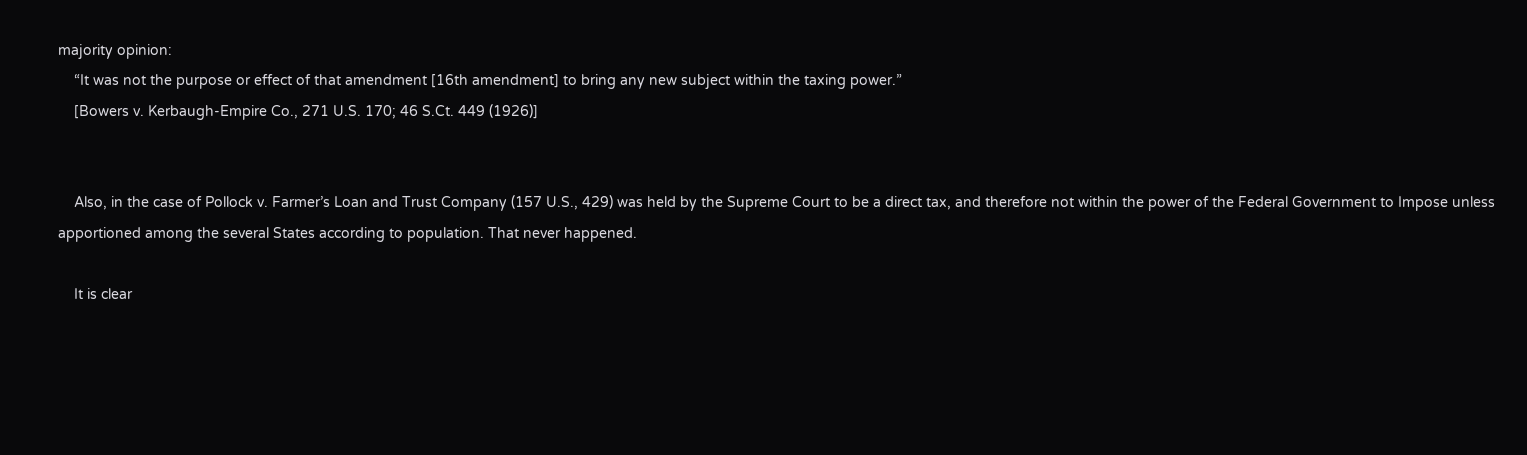majority opinion:
    “It was not the purpose or effect of that amendment [16th amendment] to bring any new subject within the taxing power.”
    [Bowers v. Kerbaugh-Empire Co., 271 U.S. 170; 46 S.Ct. 449 (1926)]


    Also, in the case of Pollock v. Farmer’s Loan and Trust Company (157 U.S., 429) was held by the Supreme Court to be a direct tax, and therefore not within the power of the Federal Government to Impose unless apportioned among the several States according to population. That never happened.

    It is clear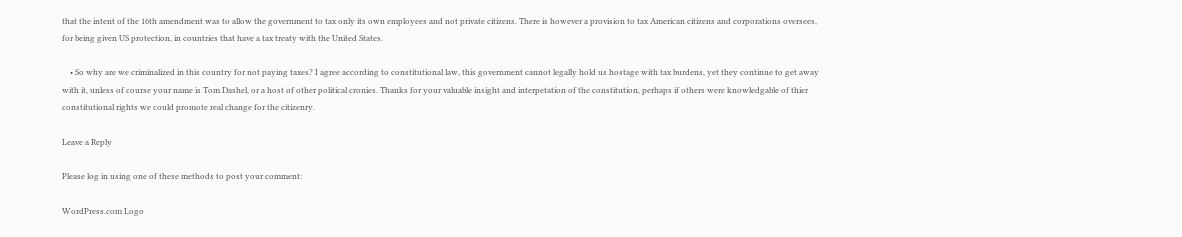that the intent of the 16th amendment was to allow the government to tax only its own employees and not private citizens. There is however a provision to tax American citizens and corporations oversees, for being given US protection, in countries that have a tax treaty with the United States.

    • So why are we criminalized in this country for not paying taxes? I agree according to constitutional law, this government cannot legally hold us hostage with tax burdens, yet they continue to get away with it, unless of course your name is Tom Dashel, or a host of other political cronies. Thanks for your valuable insight and interpetation of the constitution, perhaps if others were knowledgable of thier constitutional rights we could promote real change for the citizenry.

Leave a Reply

Please log in using one of these methods to post your comment:

WordPress.com Logo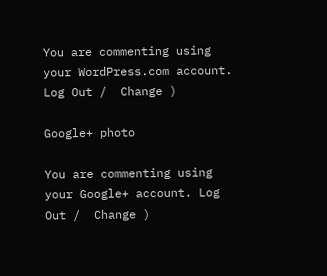You are commenting using your WordPress.com account. Log Out /  Change )

Google+ photo

You are commenting using your Google+ account. Log Out /  Change )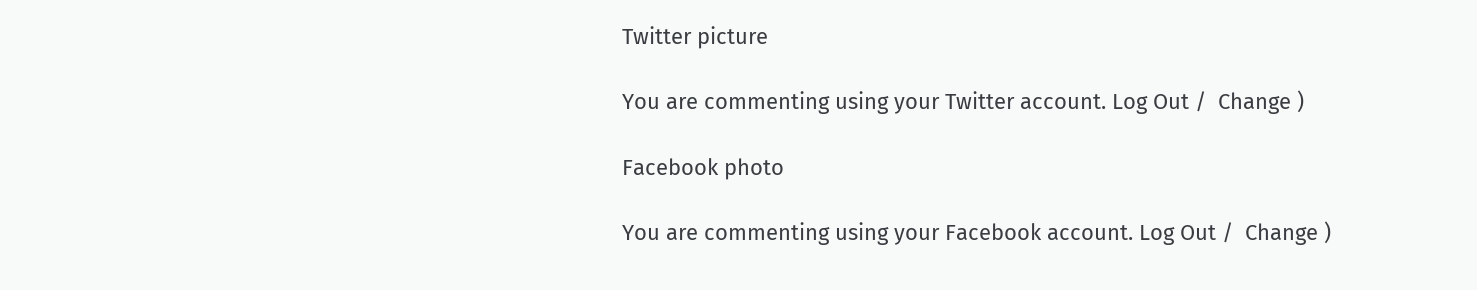Twitter picture

You are commenting using your Twitter account. Log Out /  Change )

Facebook photo

You are commenting using your Facebook account. Log Out /  Change )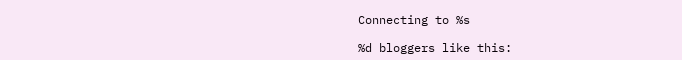Connecting to %s

%d bloggers like this: